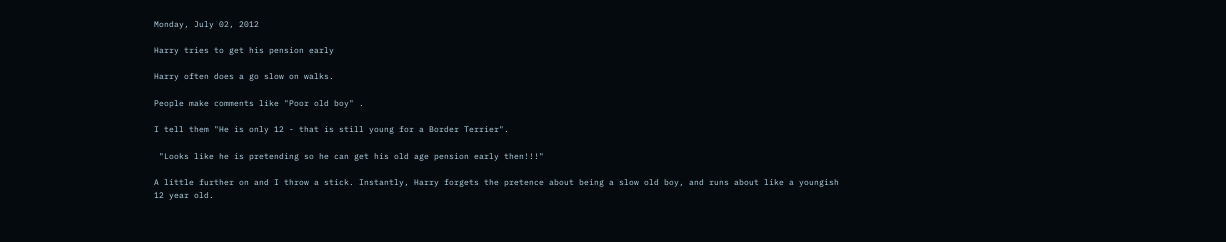Monday, July 02, 2012

Harry tries to get his pension early

Harry often does a go slow on walks.

People make comments like "Poor old boy" .

I tell them "He is only 12 - that is still young for a Border Terrier".

 "Looks like he is pretending so he can get his old age pension early then!!!"

A little further on and I throw a stick. Instantly, Harry forgets the pretence about being a slow old boy, and runs about like a youngish 12 year old.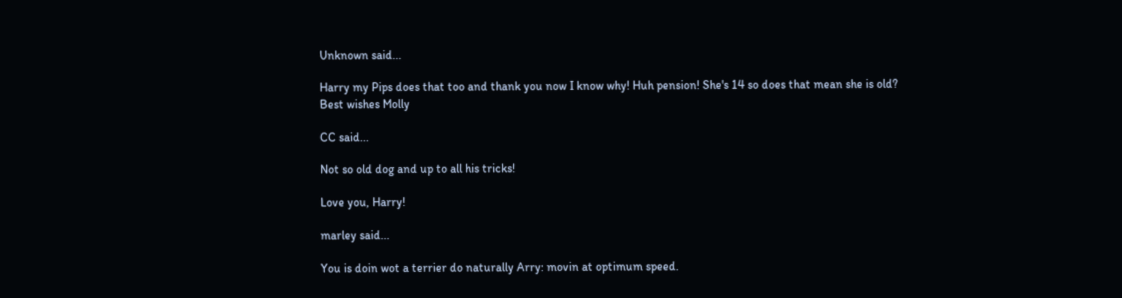Unknown said...

Harry my Pips does that too and thank you now I know why! Huh pension! She's 14 so does that mean she is old?
Best wishes Molly

CC said...

Not so old dog and up to all his tricks!

Love you, Harry!

marley said...

You is doin wot a terrier do naturally Arry: movin at optimum speed.